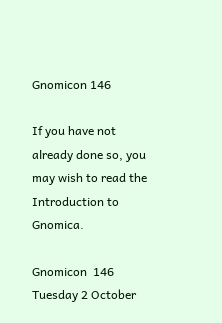Gnomicon 146

If you have not already done so, you may wish to read the
Introduction to Gnomica.

Gnomicon  146
Tuesday 2 October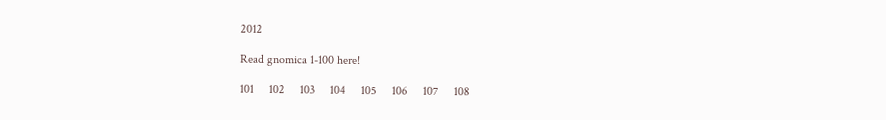2012

Read gnomica 1-100 here!

101     102     103     104     105     106     107     108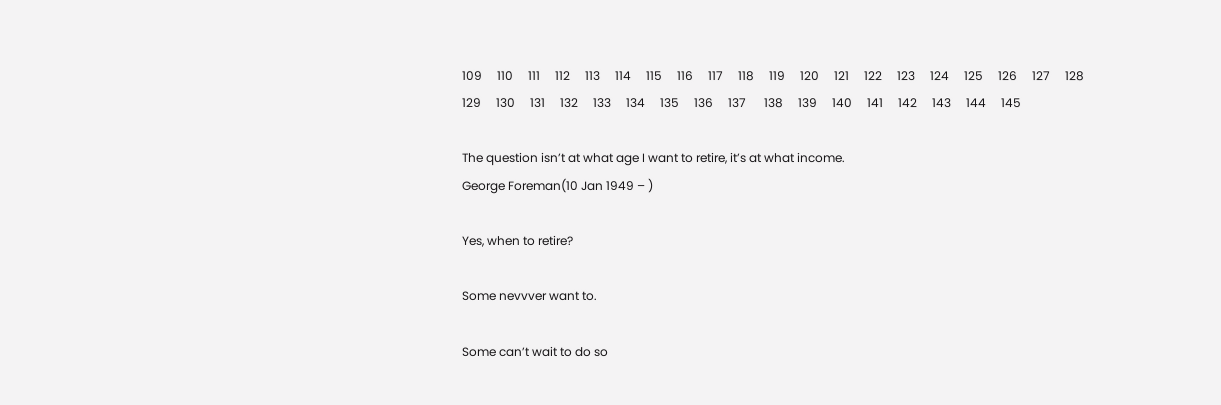109     110     111     112     113     114     115     116     117     118     119     120     121     122     123     124     125     126     127     128     129     130     131     132     133     134     135     136     137      138     139     140     141     142     143     144     145

The question isn’t at what age I want to retire, it’s at what income.
George Foreman(10 Jan 1949 – )

Yes, when to retire?

Some nevvver want to.

Some can’t wait to do so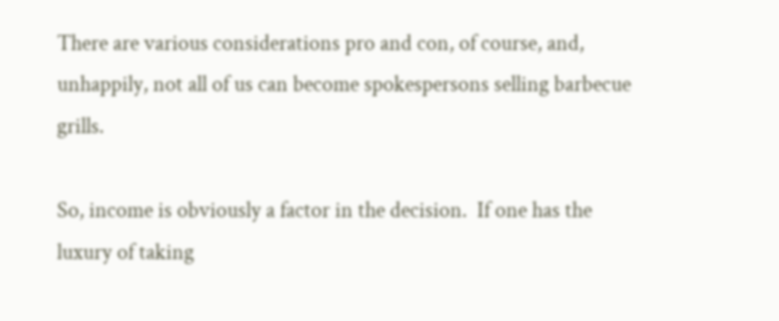There are various considerations pro and con, of course, and, unhappily, not all of us can become spokespersons selling barbecue grills.

So, income is obviously a factor in the decision.  If one has the luxury of taking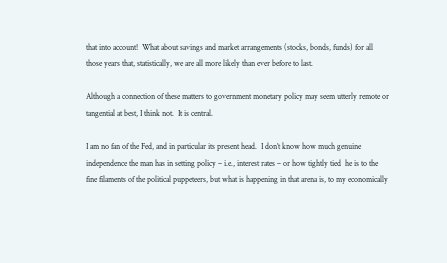that into account!  What about savings and market arrangements (stocks, bonds, funds) for all those years that, statistically, we are all more likely than ever before to last.

Although a connection of these matters to government monetary policy may seem utterly remote or tangential at best, I think not.  It is central.

I am no fan of the Fed, and in particular its present head.  I don’t know how much genuine independence the man has in setting policy – i.e., interest rates – or how tightly tied  he is to the fine filaments of the political puppeteers, but what is happening in that arena is, to my economically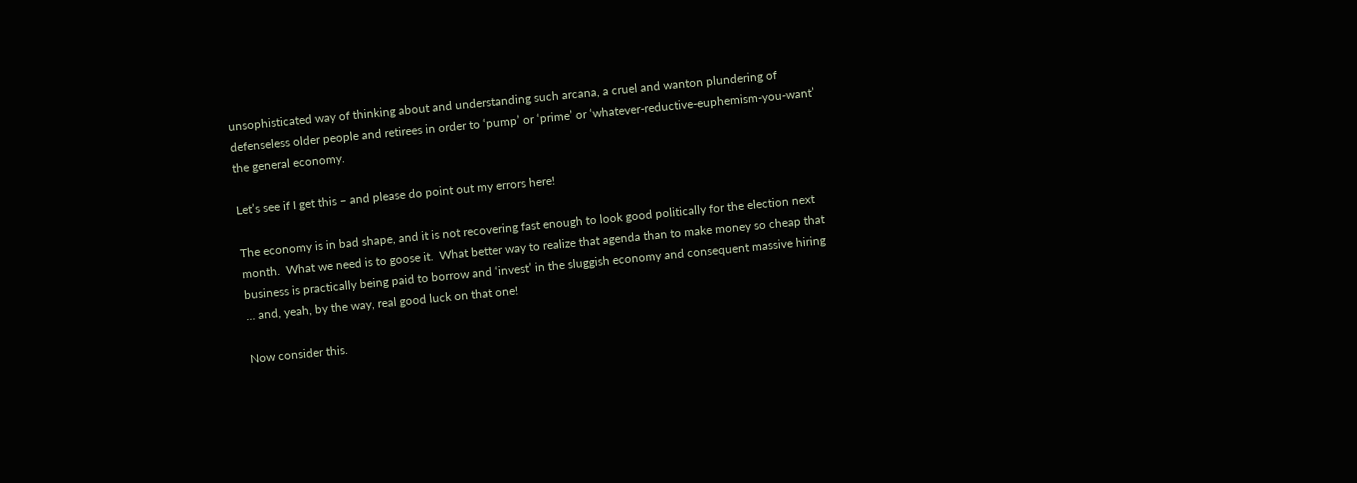unsophisticated way of thinking about and understanding such arcana, a cruel and wanton plundering of defenseless older people and retirees in order to ‘pump’ or ‘prime’ or ‘whatever-reductive-euphemism-you-want’ the general economy.

Let’s see if I get this – and please do point out my errors here!

The economy is in bad shape, and it is not recovering fast enough to look good politically for the election next month.  What we need is to goose it.  What better way to realize that agenda than to make money so cheap that business is practically being paid to borrow and ‘invest’ in the sluggish economy and consequent massive hiring … and, yeah, by the way, real good luck on that one!

Now consider this.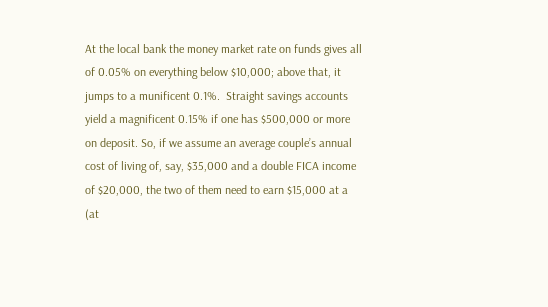At the local bank the money market rate on funds gives all of 0.05% on everything below $10,000; above that, it jumps to a munificent 0.1%.  Straight savings accounts yield a magnificent 0.15% if one has $500,000 or more on deposit. So, if we assume an average couple’s annual cost of living of, say, $35,000 and a double FICA income of $20,000, the two of them need to earn $15,000 at a (at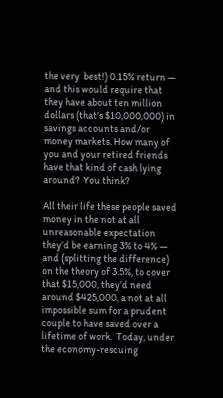the very  best!) 0.15% return — and this would require that they have about ten million dollars (that’s $10,000,000) in savings accounts and/or money markets. How many of you and your retired friends have that kind of cash lying around?  You think?

All their life these people saved money in the not at all unreasonable expectation they’d be earning 3% to 4% — and (splitting the difference) on the theory of 3.5%, to cover that $15,000, they’d need around $425,000, a not at all impossible sum for a prudent couple to have saved over a lifetime of work.  Today, under the economy-rescuing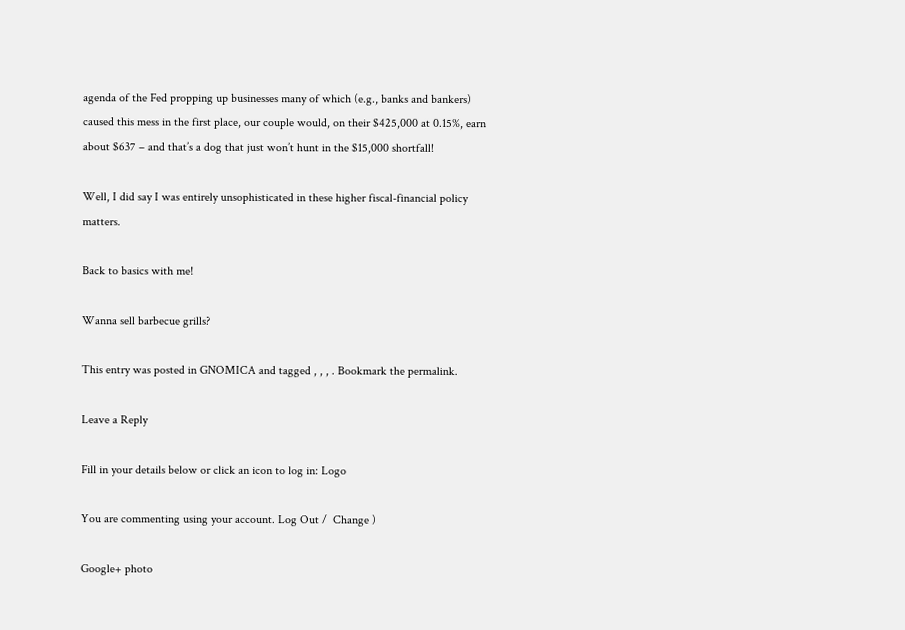agenda of the Fed propping up businesses many of which (e.g., banks and bankers) caused this mess in the first place, our couple would, on their $425,000 at 0.15%, earn about $637 – and that’s a dog that just won’t hunt in the $15,000 shortfall!

Well, I did say I was entirely unsophisticated in these higher fiscal-financial policy matters.

Back to basics with me!

Wanna sell barbecue grills?

This entry was posted in GNOMICA and tagged , , , . Bookmark the permalink.

Leave a Reply

Fill in your details below or click an icon to log in: Logo

You are commenting using your account. Log Out /  Change )

Google+ photo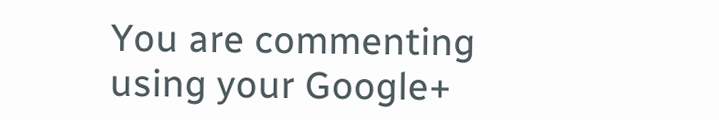You are commenting using your Google+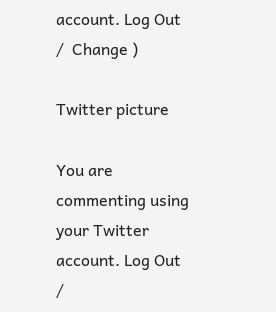account. Log Out /  Change )

Twitter picture

You are commenting using your Twitter account. Log Out /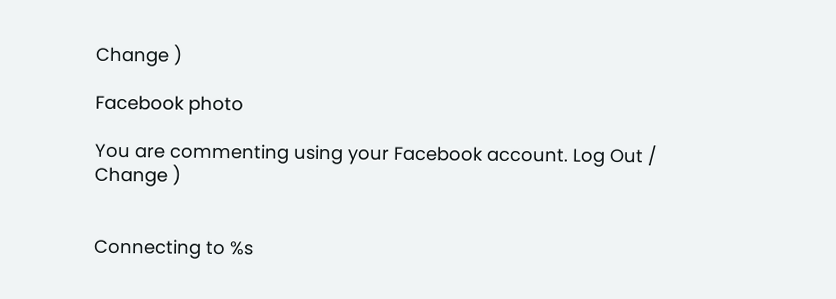Change )

Facebook photo

You are commenting using your Facebook account. Log Out /  Change )


Connecting to %s